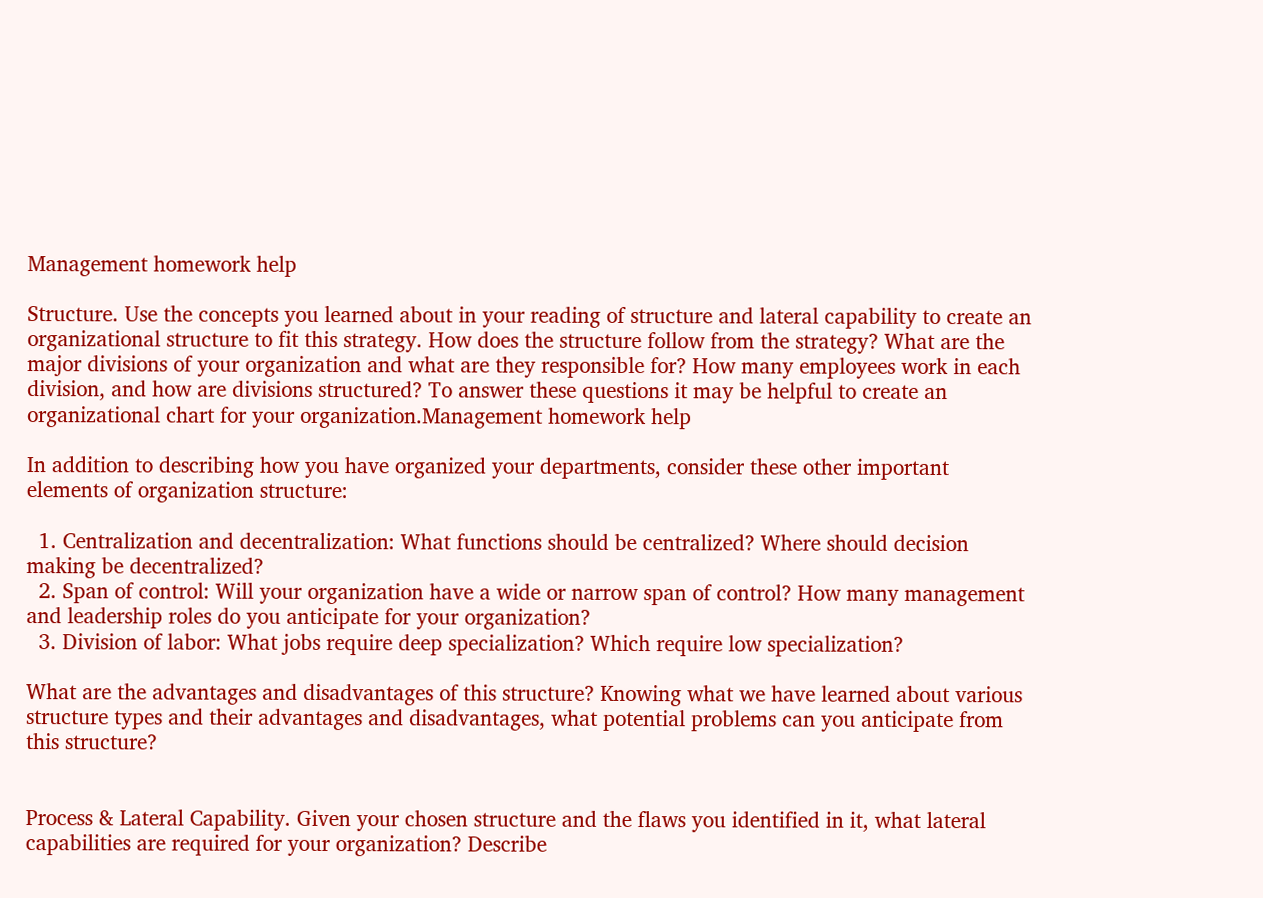Management homework help

Structure. Use the concepts you learned about in your reading of structure and lateral capability to create an organizational structure to fit this strategy. How does the structure follow from the strategy? What are the major divisions of your organization and what are they responsible for? How many employees work in each division, and how are divisions structured? To answer these questions it may be helpful to create an organizational chart for your organization.Management homework help

In addition to describing how you have organized your departments, consider these other important elements of organization structure:

  1. Centralization and decentralization: What functions should be centralized? Where should decision making be decentralized?
  2. Span of control: Will your organization have a wide or narrow span of control? How many management and leadership roles do you anticipate for your organization?
  3. Division of labor: What jobs require deep specialization? Which require low specialization?

What are the advantages and disadvantages of this structure? Knowing what we have learned about various structure types and their advantages and disadvantages, what potential problems can you anticipate from this structure?


Process & Lateral Capability. Given your chosen structure and the flaws you identified in it, what lateral capabilities are required for your organization? Describe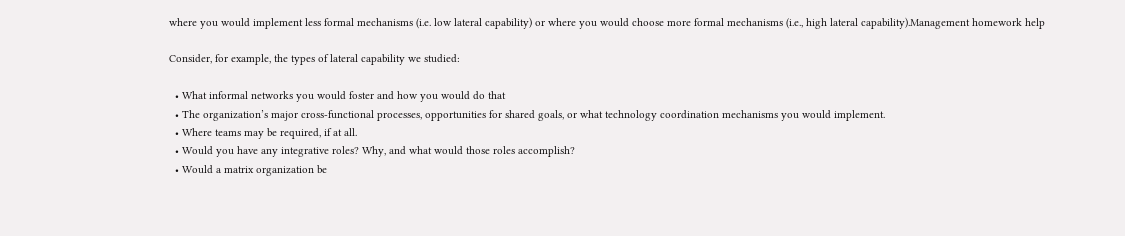where you would implement less formal mechanisms (i.e. low lateral capability) or where you would choose more formal mechanisms (i.e., high lateral capability).Management homework help

Consider, for example, the types of lateral capability we studied:

  • What informal networks you would foster and how you would do that
  • The organization’s major cross-functional processes, opportunities for shared goals, or what technology coordination mechanisms you would implement.
  • Where teams may be required, if at all.
  • Would you have any integrative roles? Why, and what would those roles accomplish?
  • Would a matrix organization be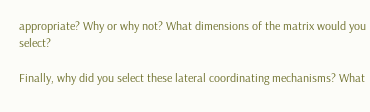appropriate? Why or why not? What dimensions of the matrix would you select?

Finally, why did you select these lateral coordinating mechanisms? What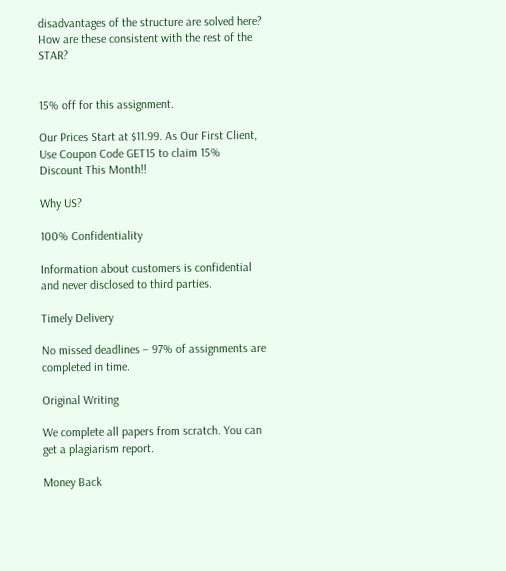disadvantages of the structure are solved here? How are these consistent with the rest of the STAR?


15% off for this assignment.

Our Prices Start at $11.99. As Our First Client, Use Coupon Code GET15 to claim 15% Discount This Month!!

Why US?

100% Confidentiality

Information about customers is confidential and never disclosed to third parties.

Timely Delivery

No missed deadlines – 97% of assignments are completed in time.

Original Writing

We complete all papers from scratch. You can get a plagiarism report.

Money Back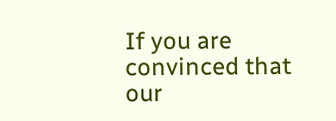If you are convinced that our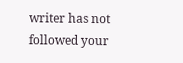writer has not followed your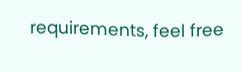requirements, feel free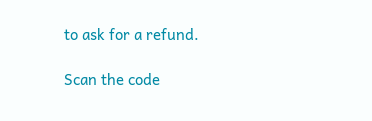to ask for a refund.

Scan the code